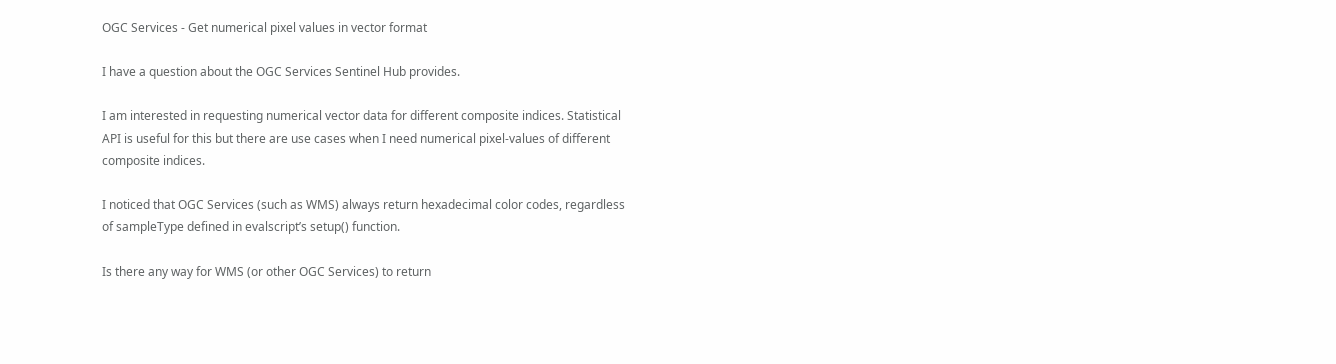OGC Services - Get numerical pixel values in vector format

I have a question about the OGC Services Sentinel Hub provides.

I am interested in requesting numerical vector data for different composite indices. Statistical API is useful for this but there are use cases when I need numerical pixel-values of different composite indices.

I noticed that OGC Services (such as WMS) always return hexadecimal color codes, regardless of sampleType defined in evalscript’s setup() function.

Is there any way for WMS (or other OGC Services) to return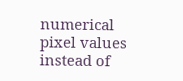numerical pixel values instead of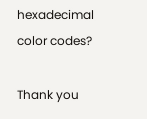hexadecimal color codes?

Thank you